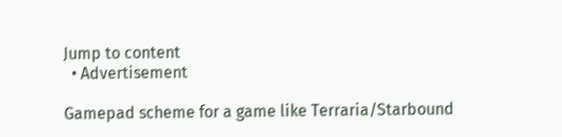Jump to content
  • Advertisement

Gamepad scheme for a game like Terraria/Starbound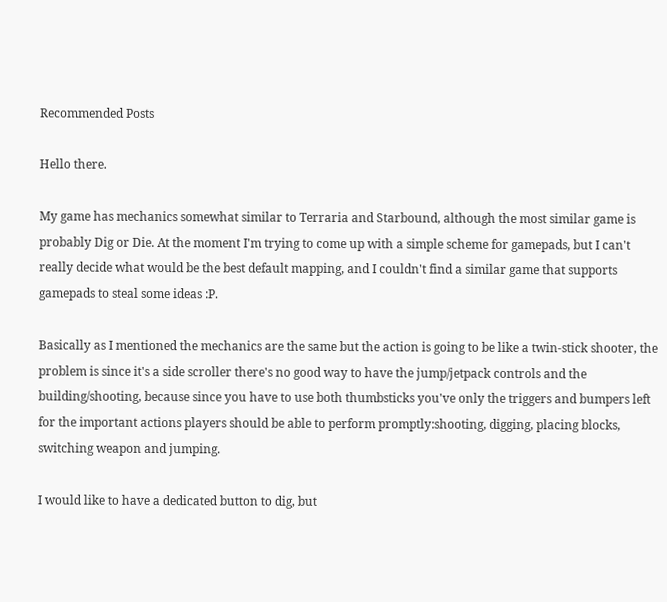Recommended Posts

Hello there.

My game has mechanics somewhat similar to Terraria and Starbound, although the most similar game is probably Dig or Die. At the moment I'm trying to come up with a simple scheme for gamepads, but I can't really decide what would be the best default mapping, and I couldn't find a similar game that supports gamepads to steal some ideas :P.

Basically as I mentioned the mechanics are the same but the action is going to be like a twin-stick shooter, the problem is since it's a side scroller there's no good way to have the jump/jetpack controls and the building/shooting, because since you have to use both thumbsticks you've only the triggers and bumpers left for the important actions players should be able to perform promptly:shooting, digging, placing blocks, switching weapon and jumping.

I would like to have a dedicated button to dig, but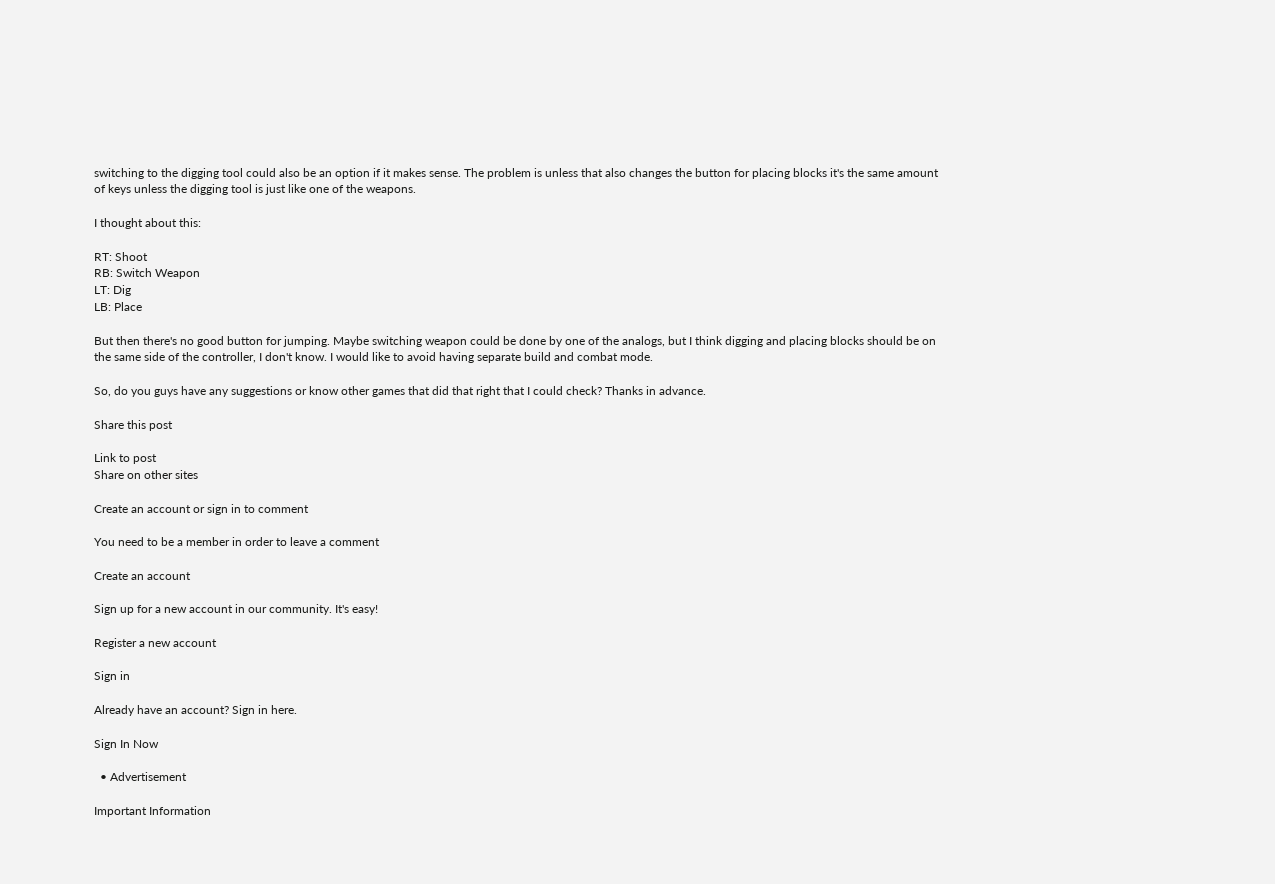switching to the digging tool could also be an option if it makes sense. The problem is unless that also changes the button for placing blocks it's the same amount of keys unless the digging tool is just like one of the weapons.

I thought about this:

RT: Shoot
RB: Switch Weapon
LT: Dig
LB: Place

But then there's no good button for jumping. Maybe switching weapon could be done by one of the analogs, but I think digging and placing blocks should be on the same side of the controller, I don't know. I would like to avoid having separate build and combat mode.

So, do you guys have any suggestions or know other games that did that right that I could check? Thanks in advance.

Share this post

Link to post
Share on other sites

Create an account or sign in to comment

You need to be a member in order to leave a comment

Create an account

Sign up for a new account in our community. It's easy!

Register a new account

Sign in

Already have an account? Sign in here.

Sign In Now

  • Advertisement

Important Information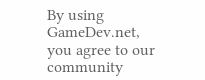By using GameDev.net, you agree to our community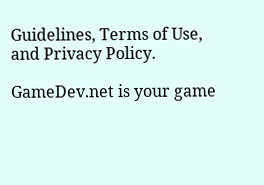Guidelines, Terms of Use, and Privacy Policy.

GameDev.net is your game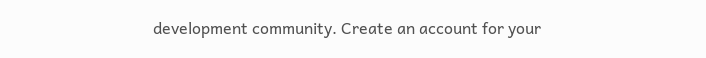development community. Create an account for your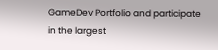GameDev Portfolio and participate in the largest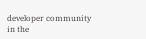developer community in the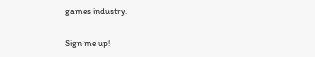games industry.

Sign me up!